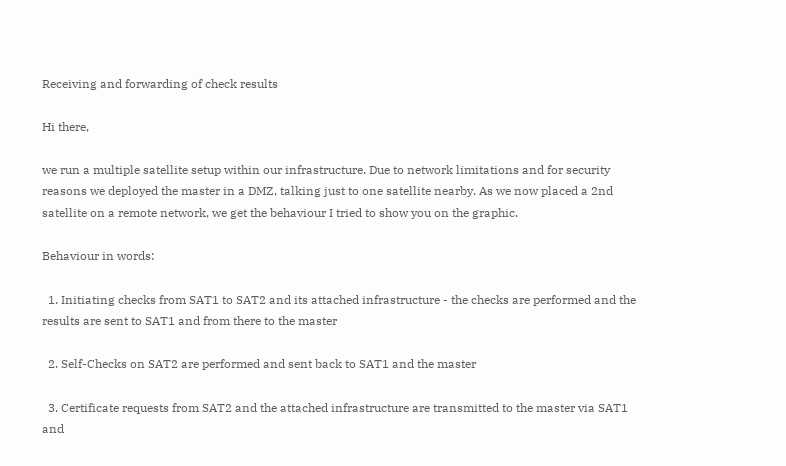Receiving and forwarding of check results

Hi there,

we run a multiple satellite setup within our infrastructure. Due to network limitations and for security reasons we deployed the master in a DMZ, talking just to one satellite nearby. As we now placed a 2nd satellite on a remote network, we get the behaviour I tried to show you on the graphic.

Behaviour in words:

  1. Initiating checks from SAT1 to SAT2 and its attached infrastructure - the checks are performed and the results are sent to SAT1 and from there to the master

  2. Self-Checks on SAT2 are performed and sent back to SAT1 and the master

  3. Certificate requests from SAT2 and the attached infrastructure are transmitted to the master via SAT1 and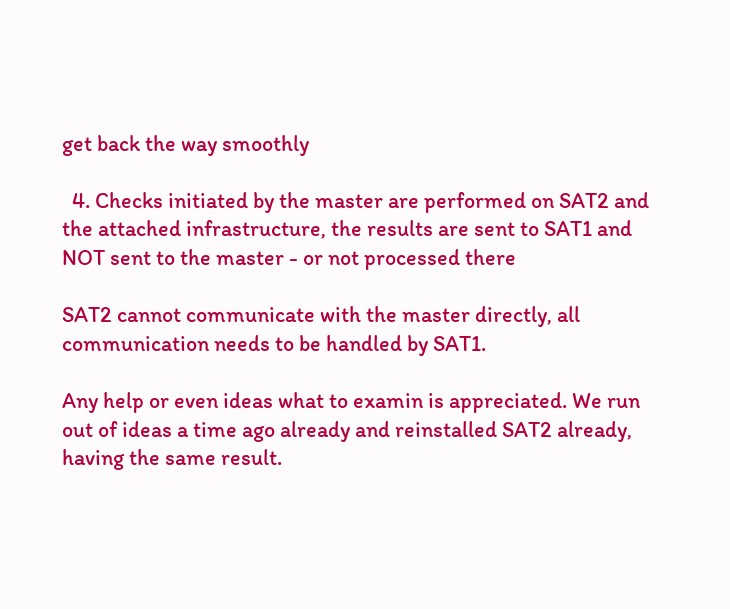get back the way smoothly

  4. Checks initiated by the master are performed on SAT2 and the attached infrastructure, the results are sent to SAT1 and NOT sent to the master - or not processed there

SAT2 cannot communicate with the master directly, all communication needs to be handled by SAT1.

Any help or even ideas what to examin is appreciated. We run out of ideas a time ago already and reinstalled SAT2 already, having the same result.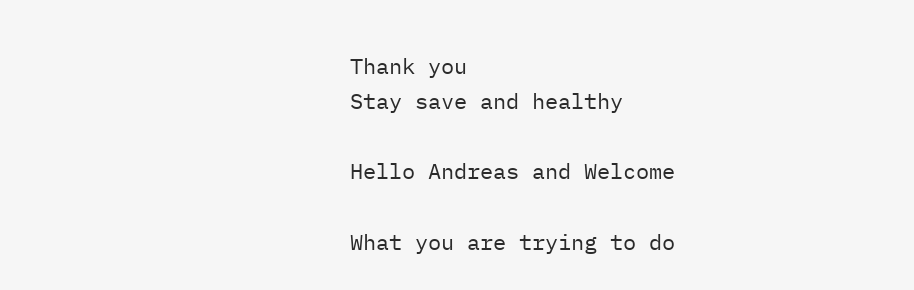Thank you
Stay save and healthy

Hello Andreas and Welcome

What you are trying to do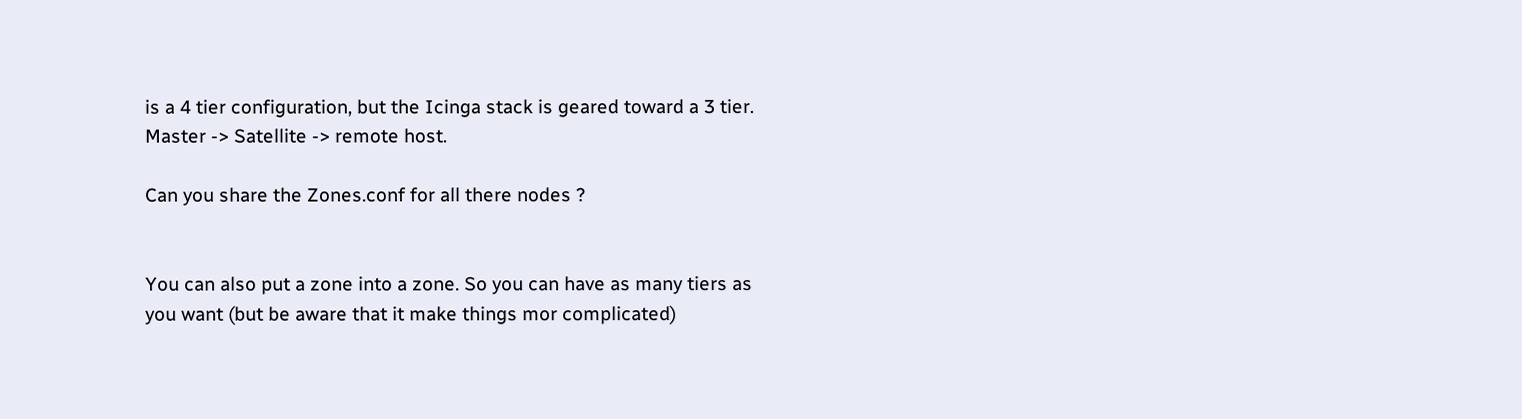is a 4 tier configuration, but the Icinga stack is geared toward a 3 tier.
Master -> Satellite -> remote host.

Can you share the Zones.conf for all there nodes ?


You can also put a zone into a zone. So you can have as many tiers as you want (but be aware that it make things mor complicated)